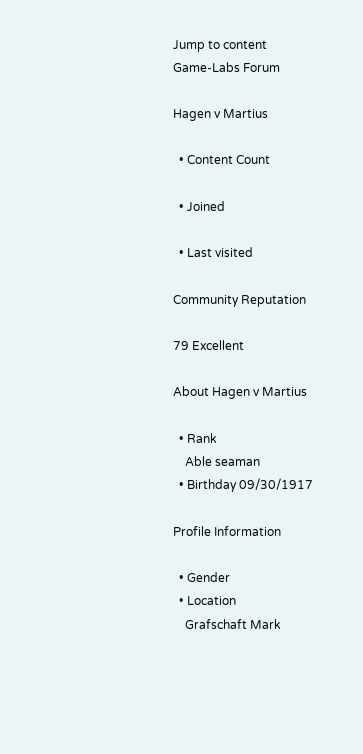Jump to content
Game-Labs Forum

Hagen v Martius

  • Content Count

  • Joined

  • Last visited

Community Reputation

79 Excellent

About Hagen v Martius

  • Rank
    Able seaman
  • Birthday 09/30/1917

Profile Information

  • Gender
  • Location
    Grafschaft Mark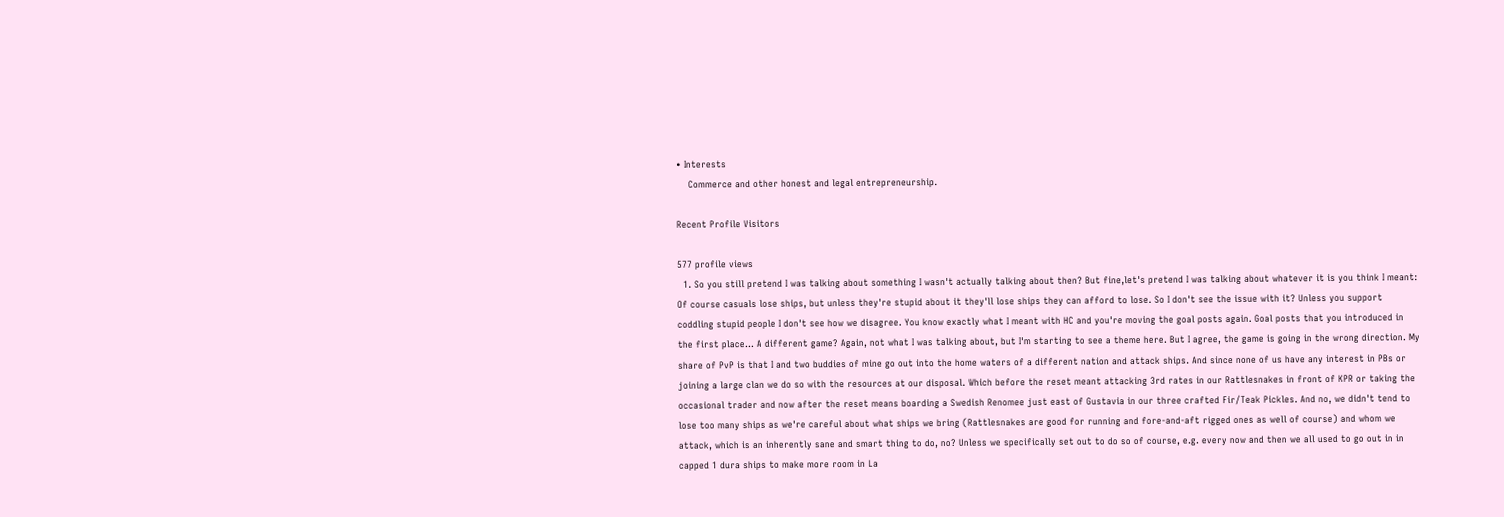• Interests
    Commerce and other honest and legal entrepreneurship.

Recent Profile Visitors

577 profile views
  1. So you still pretend I was talking about something I wasn't actually talking about then? But fine,let's pretend I was talking about whatever it is you think I meant: Of course casuals lose ships, but unless they're stupid about it they'll lose ships they can afford to lose. So I don't see the issue with it? Unless you support coddling stupid people I don't see how we disagree. You know exactly what I meant with HC and you're moving the goal posts again. Goal posts that you introduced in the first place... A different game? Again, not what I was talking about, but I'm starting to see a theme here. But I agree, the game is going in the wrong direction. My share of PvP is that I and two buddies of mine go out into the home waters of a different nation and attack ships. And since none of us have any interest in PBs or joining a large clan we do so with the resources at our disposal. Which before the reset meant attacking 3rd rates in our Rattlesnakes in front of KPR or taking the occasional trader and now after the reset means boarding a Swedish Renomee just east of Gustavia in our three crafted Fir/Teak Pickles. And no, we didn't tend to lose too many ships as we're careful about what ships we bring (Rattlesnakes are good for running and fore-and-aft rigged ones as well of course) and whom we attack, which is an inherently sane and smart thing to do, no? Unless we specifically set out to do so of course, e.g. every now and then we all used to go out in in capped 1 dura ships to make more room in La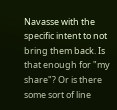Navasse with the specific intent to not bring them back. Is that enough for "my share"? Or is there some sort of line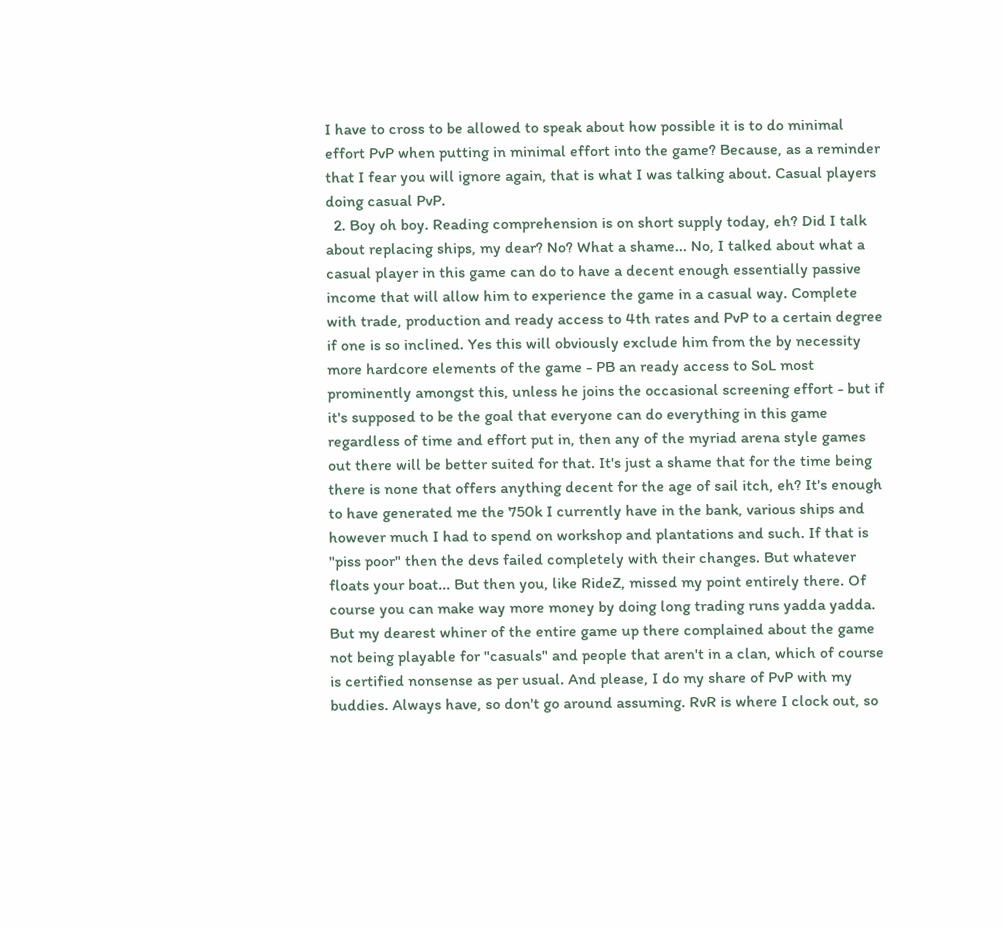I have to cross to be allowed to speak about how possible it is to do minimal effort PvP when putting in minimal effort into the game? Because, as a reminder that I fear you will ignore again, that is what I was talking about. Casual players doing casual PvP.
  2. Boy oh boy. Reading comprehension is on short supply today, eh? Did I talk about replacing ships, my dear? No? What a shame... No, I talked about what a casual player in this game can do to have a decent enough essentially passive income that will allow him to experience the game in a casual way. Complete with trade, production and ready access to 4th rates and PvP to a certain degree if one is so inclined. Yes this will obviously exclude him from the by necessity more hardcore elements of the game - PB an ready access to SoL most prominently amongst this, unless he joins the occasional screening effort - but if it's supposed to be the goal that everyone can do everything in this game regardless of time and effort put in, then any of the myriad arena style games out there will be better suited for that. It's just a shame that for the time being there is none that offers anything decent for the age of sail itch, eh? It's enough to have generated me the 750k I currently have in the bank, various ships and however much I had to spend on workshop and plantations and such. If that is "piss poor" then the devs failed completely with their changes. But whatever floats your boat... But then you, like RideZ, missed my point entirely there. Of course you can make way more money by doing long trading runs yadda yadda. But my dearest whiner of the entire game up there complained about the game not being playable for "casuals" and people that aren't in a clan, which of course is certified nonsense as per usual. And please, I do my share of PvP with my buddies. Always have, so don't go around assuming. RvR is where I clock out, so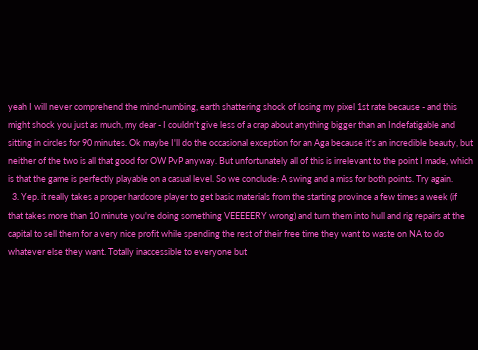yeah I will never comprehend the mind-numbing, earth shattering shock of losing my pixel 1st rate because - and this might shock you just as much, my dear - I couldn't give less of a crap about anything bigger than an Indefatigable and sitting in circles for 90 minutes. Ok maybe I'll do the occasional exception for an Aga because it's an incredible beauty, but neither of the two is all that good for OW PvP anyway. But unfortunately all of this is irrelevant to the point I made, which is that the game is perfectly playable on a casual level. So we conclude: A swing and a miss for both points. Try again.
  3. Yep. it really takes a proper hardcore player to get basic materials from the starting province a few times a week (if that takes more than 10 minute you're doing something VEEEEERY wrong) and turn them into hull and rig repairs at the capital to sell them for a very nice profit while spending the rest of their free time they want to waste on NA to do whatever else they want. Totally inaccessible to everyone but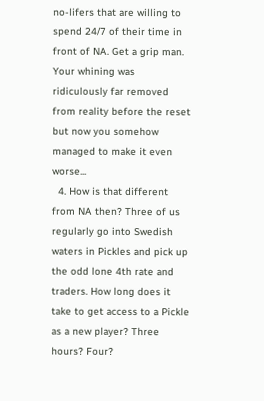no-lifers that are willing to spend 24/7 of their time in front of NA. Get a grip man. Your whining was ridiculously far removed from reality before the reset but now you somehow managed to make it even worse...
  4. How is that different from NA then? Three of us regularly go into Swedish waters in Pickles and pick up the odd lone 4th rate and traders. How long does it take to get access to a Pickle as a new player? Three hours? Four?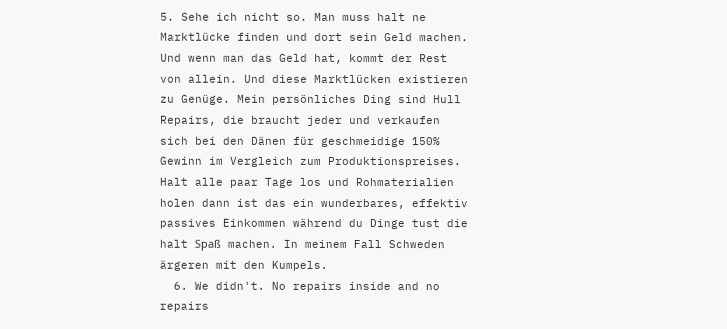5. Sehe ich nicht so. Man muss halt ne Marktlücke finden und dort sein Geld machen. Und wenn man das Geld hat, kommt der Rest von allein. Und diese Marktlücken existieren zu Genüge. Mein persönliches Ding sind Hull Repairs, die braucht jeder und verkaufen sich bei den Dänen für geschmeidige 150% Gewinn im Vergleich zum Produktionspreises. Halt alle paar Tage los und Rohmaterialien holen dann ist das ein wunderbares, effektiv passives Einkommen während du Dinge tust die halt Spaß machen. In meinem Fall Schweden ärgeren mit den Kumpels.
  6. We didn't. No repairs inside and no repairs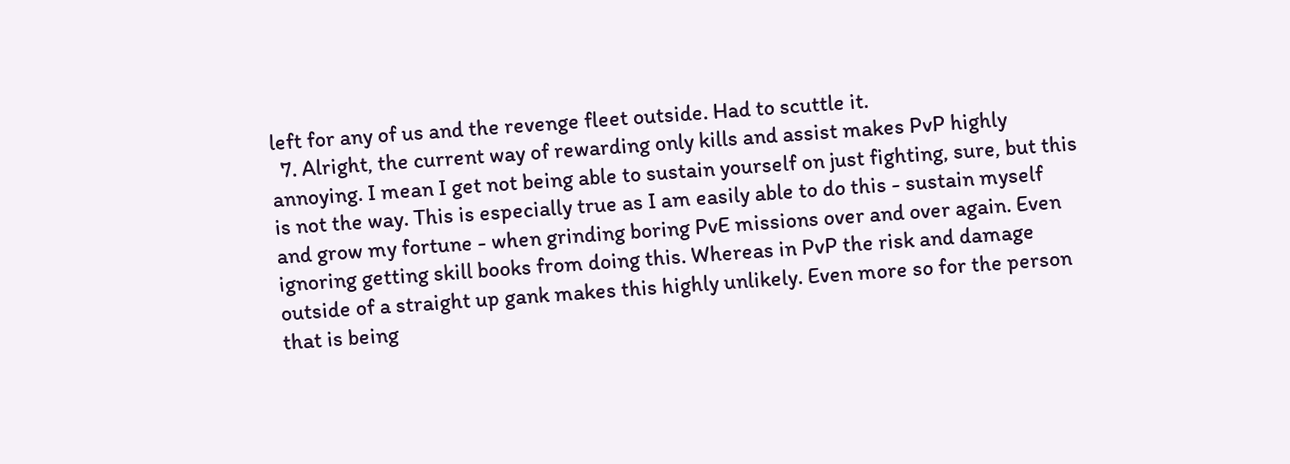left for any of us and the revenge fleet outside. Had to scuttle it.
  7. Alright, the current way of rewarding only kills and assist makes PvP highly annoying. I mean I get not being able to sustain yourself on just fighting, sure, but this is not the way. This is especially true as I am easily able to do this - sustain myself and grow my fortune - when grinding boring PvE missions over and over again. Even ignoring getting skill books from doing this. Whereas in PvP the risk and damage outside of a straight up gank makes this highly unlikely. Even more so for the person that is being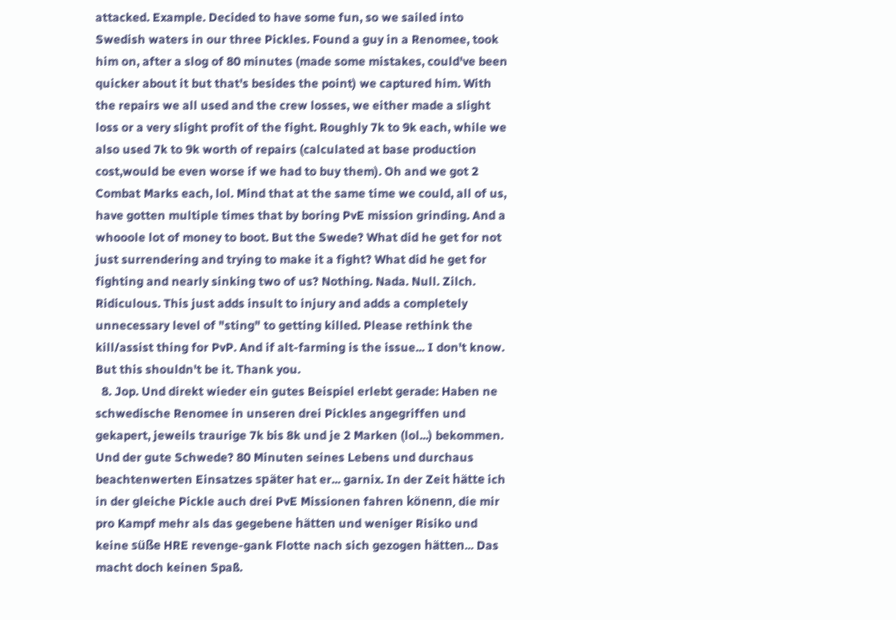attacked. Example. Decided to have some fun, so we sailed into Swedish waters in our three Pickles. Found a guy in a Renomee, took him on, after a slog of 80 minutes (made some mistakes, could've been quicker about it but that's besides the point) we captured him. With the repairs we all used and the crew losses, we either made a slight loss or a very slight profit of the fight. Roughly 7k to 9k each, while we also used 7k to 9k worth of repairs (calculated at base production cost,would be even worse if we had to buy them). Oh and we got 2 Combat Marks each, lol. Mind that at the same time we could, all of us, have gotten multiple times that by boring PvE mission grinding. And a whooole lot of money to boot. But the Swede? What did he get for not just surrendering and trying to make it a fight? What did he get for fighting and nearly sinking two of us? Nothing. Nada. Null. Zilch. Ridiculous. This just adds insult to injury and adds a completely unnecessary level of "sting" to getting killed. Please rethink the kill/assist thing for PvP. And if alt-farming is the issue... I don't know. But this shouldn't be it. Thank you.
  8. Jop. Und direkt wieder ein gutes Beispiel erlebt gerade: Haben ne schwedische Renomee in unseren drei Pickles angegriffen und gekapert, jeweils traurige 7k bis 8k und je 2 Marken (lol...) bekommen. Und der gute Schwede? 80 Minuten seines Lebens und durchaus beachtenwerten Einsatzes später hat er... garnix. In der Zeit hätte ich in der gleiche Pickle auch drei PvE Missionen fahren könenn, die mir pro Kampf mehr als das gegebene hätten und weniger Risiko und keine süße HRE revenge-gank Flotte nach sich gezogen hätten... Das macht doch keinen Spaß.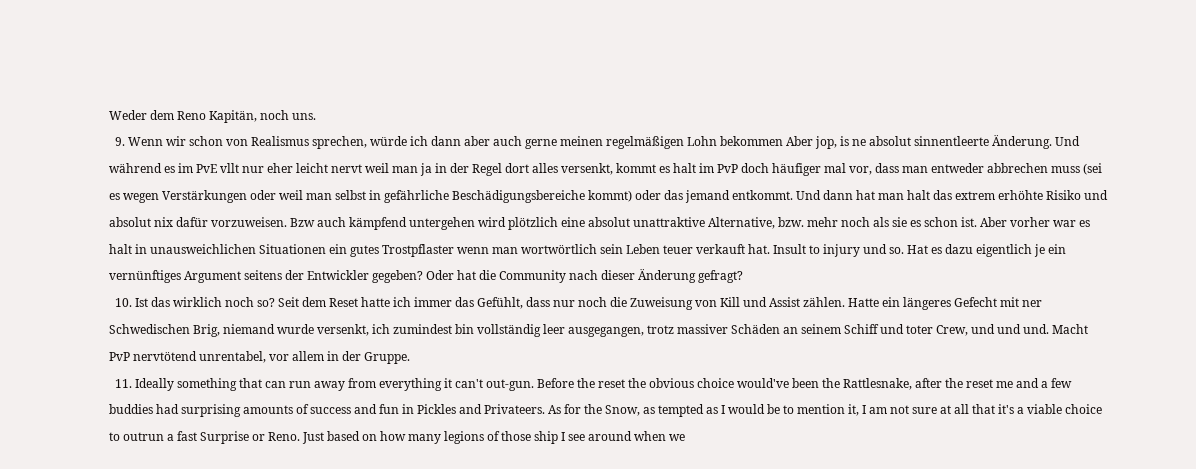Weder dem Reno Kapitän, noch uns.
  9. Wenn wir schon von Realismus sprechen, würde ich dann aber auch gerne meinen regelmäßigen Lohn bekommen Aber jop, is ne absolut sinnentleerte Änderung. Und während es im PvE vllt nur eher leicht nervt weil man ja in der Regel dort alles versenkt, kommt es halt im PvP doch häufiger mal vor, dass man entweder abbrechen muss (sei es wegen Verstärkungen oder weil man selbst in gefährliche Beschädigungsbereiche kommt) oder das jemand entkommt. Und dann hat man halt das extrem erhöhte Risiko und absolut nix dafür vorzuweisen. Bzw auch kämpfend untergehen wird plötzlich eine absolut unattraktive Alternative, bzw. mehr noch als sie es schon ist. Aber vorher war es halt in unausweichlichen Situationen ein gutes Trostpflaster wenn man wortwörtlich sein Leben teuer verkauft hat. Insult to injury und so. Hat es dazu eigentlich je ein vernünftiges Argument seitens der Entwickler gegeben? Oder hat die Community nach dieser Änderung gefragt?
  10. Ist das wirklich noch so? Seit dem Reset hatte ich immer das Gefühlt, dass nur noch die Zuweisung von Kill und Assist zählen. Hatte ein längeres Gefecht mit ner Schwedischen Brig, niemand wurde versenkt, ich zumindest bin vollständig leer ausgegangen, trotz massiver Schäden an seinem Schiff und toter Crew, und und und. Macht PvP nervtötend unrentabel, vor allem in der Gruppe.
  11. Ideally something that can run away from everything it can't out-gun. Before the reset the obvious choice would've been the Rattlesnake, after the reset me and a few buddies had surprising amounts of success and fun in Pickles and Privateers. As for the Snow, as tempted as I would be to mention it, I am not sure at all that it's a viable choice to outrun a fast Surprise or Reno. Just based on how many legions of those ship I see around when we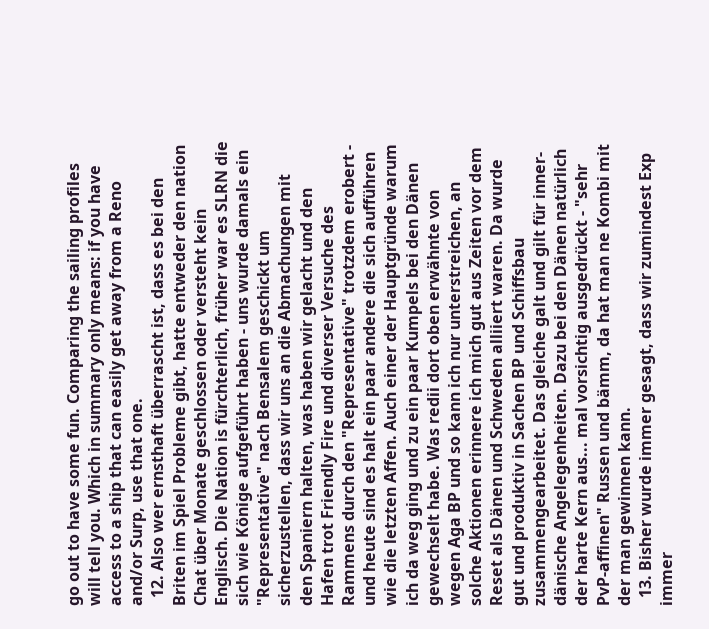go out to have some fun. Comparing the sailing profiles will tell you. Which in summary only means: if you have access to a ship that can easily get away from a Reno and/or Surp, use that one.
  12. Also wer ernsthaft überrascht ist, dass es bei den Briten im Spiel Probleme gibt, hatte entweder den nation Chat über Monate geschlossen oder versteht kein Englisch. Die Nation is fürchterlich, früher war es SLRN die sich wie Könige aufgeführt haben - uns wurde damals ein "Representative" nach Bensalem geschickt um sicherzustellen, dass wir uns an die Abmachungen mit den Spaniern halten, was haben wir gelacht und den Hafen trot Friendly Fire und diverser Versuche des Rammens durch den "Representative" trotzdem erobert - und heute sind es halt ein paar andere die sich aufführen wie die letzten Affen. Auch einer der Hauptgründe warum ich da weg ging und zu ein paar Kumpels bei den Dänen gewechselt habe. Was redii dort oben erwähnte von wegen Aga BP und so kann ich nur unterstreichen, an solche Aktionen erinnere ich mich gut aus Zeiten vor dem Reset als Dänen und Schweden alliiert waren. Da wurde gut und produktiv in Sachen BP und Schiffsbau zusammengearbeitet. Das gleiche galt und gilt für inner-dänische Angelegenheiten. Dazu bei den Dänen natürlich der harte Kern aus... mal vorsichtig ausgedrückt - "sehr PvP-affinen" Russen und bämm, da hat man ne Kombi mit der man gewinnen kann.
  13. Bisher wurde immer gesagt, dass wir zumindest Exp immer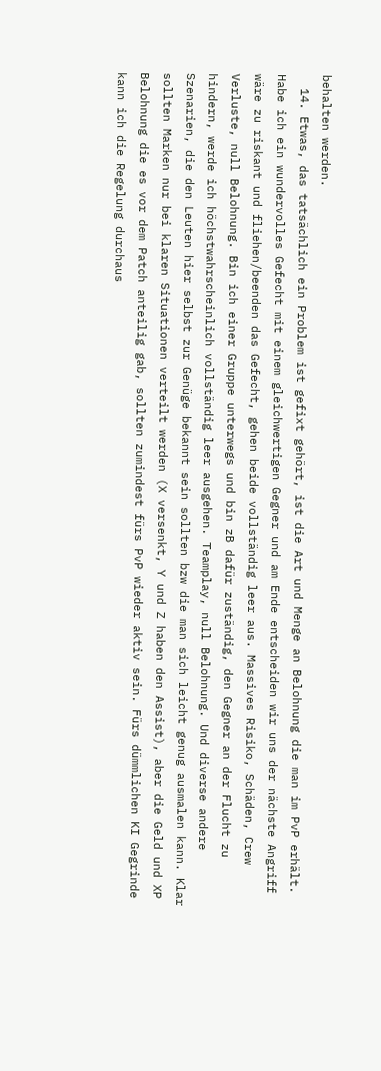behalten werden.
  14. Etwas, das tatsächlich ein Problem ist gefixt gehört, ist die Art und Menge an Belohnung die man im PvP erhält. Habe ich ein wundervolles Gefecht mit einem gleichwertigen Gegner und am Ende entscheiden wir uns der nächste Angriff wäre zu riskant und fliehen/beenden das Gefecht, gehen beide vollständig leer aus. Massives Risiko, Schäden, Crew Verluste, null Belohnung. Bin ich einer Gruppe unterwegs und bin zB dafür zuständig, den Gegner an der Flucht zu hindern, werde ich höchstwahrscheinlich vollständig leer ausgehen. Teamplay, null Belohnung. Und diverse andere Szenarien, die den Leuten hier selbst zur Genüge bekannt sein sollten bzw die man sich leicht genug ausmalen kann. Klar sollten Marken nur bei klaren Situationen verteilt werden (X versenkt, Y und Z haben den Assist), aber die Geld und XP Belohnung die es vor dem Patch anteilig gab, sollten zumindest fürs PvP wieder aktiv sein. Fürs dümmlichen KI Gegrinde kann ich die Regelung durchaus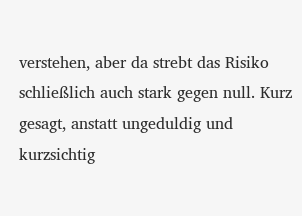verstehen, aber da strebt das Risiko schließlich auch stark gegen null. Kurz gesagt, anstatt ungeduldig und kurzsichtig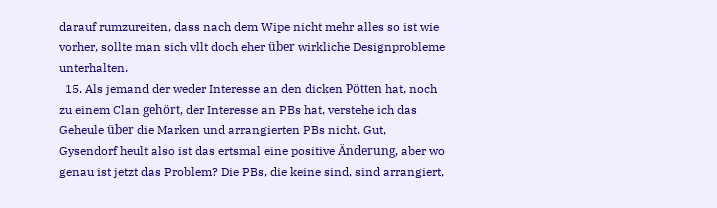darauf rumzureiten, dass nach dem Wipe nicht mehr alles so ist wie vorher, sollte man sich vllt doch eher über wirkliche Designprobleme unterhalten.
  15. Als jemand der weder Interesse an den dicken Pötten hat, noch zu einem Clan gehört, der Interesse an PBs hat, verstehe ich das Geheule über die Marken und arrangierten PBs nicht. Gut, Gysendorf heult also ist das ertsmal eine positive Änderung, aber wo genau ist jetzt das Problem? Die PBs, die keine sind, sind arrangiert,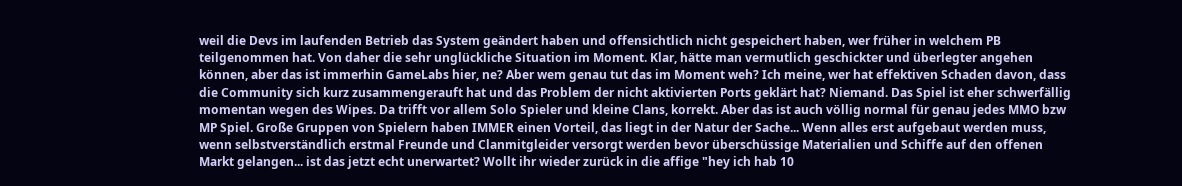weil die Devs im laufenden Betrieb das System geändert haben und offensichtlich nicht gespeichert haben, wer früher in welchem PB teilgenommen hat. Von daher die sehr unglückliche Situation im Moment. Klar, hätte man vermutlich geschickter und überlegter angehen können, aber das ist immerhin GameLabs hier, ne? Aber wem genau tut das im Moment weh? Ich meine, wer hat effektiven Schaden davon, dass die Community sich kurz zusammengerauft hat und das Problem der nicht aktivierten Ports geklärt hat? Niemand. Das Spiel ist eher schwerfällig momentan wegen des Wipes. Da trifft vor allem Solo Spieler und kleine Clans, korrekt. Aber das ist auch völlig normal für genau jedes MMO bzw MP Spiel. Große Gruppen von Spielern haben IMMER einen Vorteil, das liegt in der Natur der Sache... Wenn alles erst aufgebaut werden muss, wenn selbstverständlich erstmal Freunde und Clanmitgleider versorgt werden bevor überschüssige Materialien und Schiffe auf den offenen Markt gelangen... ist das jetzt echt unerwartet? Wollt ihr wieder zurück in die affige "hey ich hab 10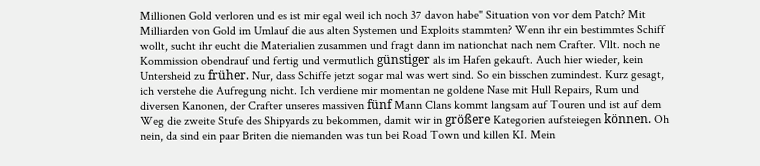Millionen Gold verloren und es ist mir egal weil ich noch 37 davon habe" Situation von vor dem Patch? Mit Milliarden von Gold im Umlauf die aus alten Systemen und Exploits stammten? Wenn ihr ein bestimmtes Schiff wollt, sucht ihr eucht die Materialien zusammen und fragt dann im nationchat nach nem Crafter. Vllt. noch ne Kommission obendrauf und fertig und vermutlich günstiger als im Hafen gekauft. Auch hier wieder, kein Untersheid zu früher. Nur, dass Schiffe jetzt sogar mal was wert sind. So ein bisschen zumindest. Kurz gesagt, ich verstehe die Aufregung nicht. Ich verdiene mir momentan ne goldene Nase mit Hull Repairs, Rum und diversen Kanonen, der Crafter unseres massiven fünf Mann Clans kommt langsam auf Touren und ist auf dem Weg die zweite Stufe des Shipyards zu bekommen, damit wir in größere Kategorien aufsteiegen können. Oh nein, da sind ein paar Briten die niemanden was tun bei Road Town und killen KI. Mein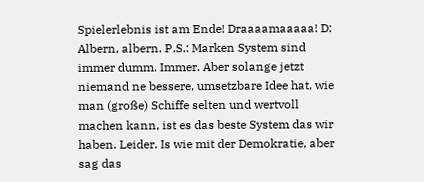Spielerlebnis ist am Ende! Draaaamaaaaa! D: Albern, albern. P.S.: Marken System sind immer dumm. Immer. Aber solange jetzt niemand ne bessere, umsetzbare Idee hat, wie man (große) Schiffe selten und wertvoll machen kann, ist es das beste System das wir haben. Leider. Is wie mit der Demokratie, aber sag das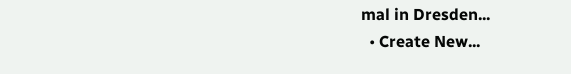mal in Dresden...
  • Create New...